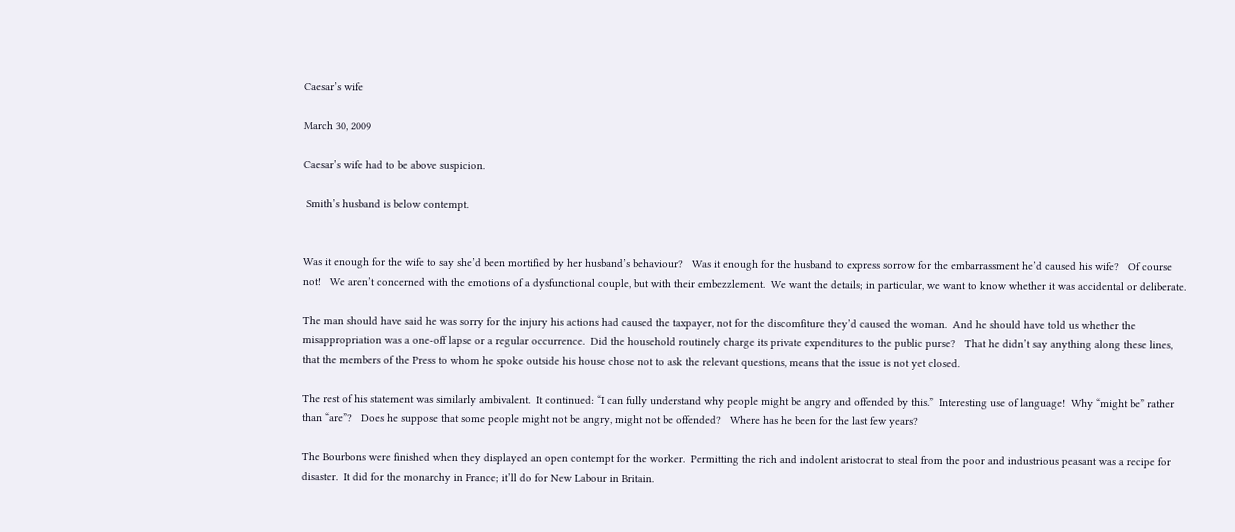Caesar’s wife

March 30, 2009

Caesar’s wife had to be above suspicion.

 Smith’s husband is below contempt.


Was it enough for the wife to say she’d been mortified by her husband’s behaviour?   Was it enough for the husband to express sorrow for the embarrassment he’d caused his wife?   Of course not!   We aren’t concerned with the emotions of a dysfunctional couple, but with their embezzlement.  We want the details; in particular, we want to know whether it was accidental or deliberate.

The man should have said he was sorry for the injury his actions had caused the taxpayer, not for the discomfiture they’d caused the woman.  And he should have told us whether the misappropriation was a one-off lapse or a regular occurrence.  Did the household routinely charge its private expenditures to the public purse?   That he didn’t say anything along these lines, that the members of the Press to whom he spoke outside his house chose not to ask the relevant questions, means that the issue is not yet closed.

The rest of his statement was similarly ambivalent.  It continued: “I can fully understand why people might be angry and offended by this.”  Interesting use of language!  Why “might be” rather than “are”?   Does he suppose that some people might not be angry, might not be offended?   Where has he been for the last few years?

The Bourbons were finished when they displayed an open contempt for the worker.  Permitting the rich and indolent aristocrat to steal from the poor and industrious peasant was a recipe for disaster.  It did for the monarchy in France; it’ll do for New Labour in Britain.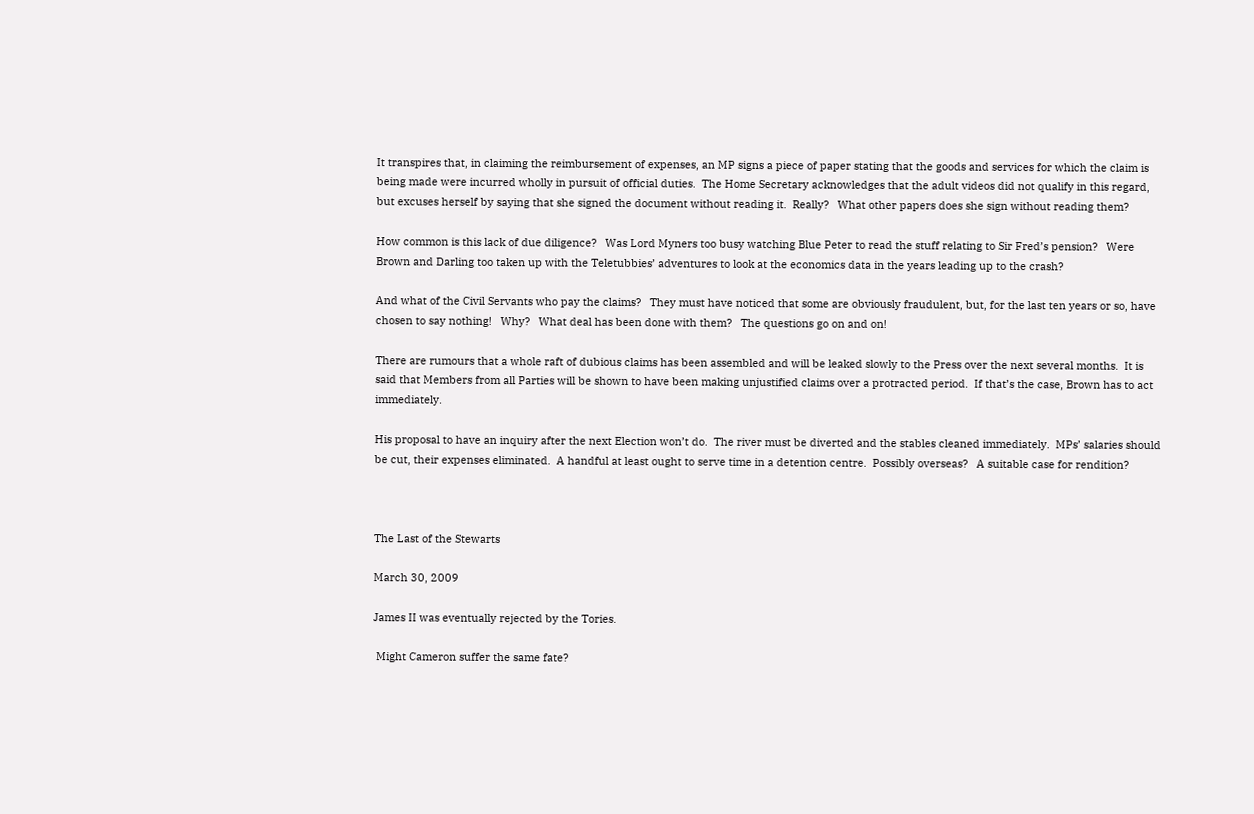It transpires that, in claiming the reimbursement of expenses, an MP signs a piece of paper stating that the goods and services for which the claim is being made were incurred wholly in pursuit of official duties.  The Home Secretary acknowledges that the adult videos did not qualify in this regard, but excuses herself by saying that she signed the document without reading it.  Really?   What other papers does she sign without reading them?

How common is this lack of due diligence?   Was Lord Myners too busy watching Blue Peter to read the stuff relating to Sir Fred’s pension?   Were Brown and Darling too taken up with the Teletubbies’ adventures to look at the economics data in the years leading up to the crash?

And what of the Civil Servants who pay the claims?   They must have noticed that some are obviously fraudulent, but, for the last ten years or so, have chosen to say nothing!   Why?   What deal has been done with them?   The questions go on and on!

There are rumours that a whole raft of dubious claims has been assembled and will be leaked slowly to the Press over the next several months.  It is said that Members from all Parties will be shown to have been making unjustified claims over a protracted period.  If that’s the case, Brown has to act immediately.

His proposal to have an inquiry after the next Election won’t do.  The river must be diverted and the stables cleaned immediately.  MPs’ salaries should be cut, their expenses eliminated.  A handful at least ought to serve time in a detention centre.  Possibly overseas?   A suitable case for rendition?



The Last of the Stewarts

March 30, 2009

James II was eventually rejected by the Tories.

 Might Cameron suffer the same fate?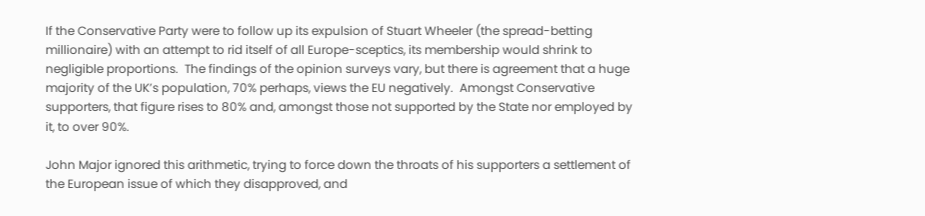If the Conservative Party were to follow up its expulsion of Stuart Wheeler (the spread-betting millionaire) with an attempt to rid itself of all Europe-sceptics, its membership would shrink to negligible proportions.  The findings of the opinion surveys vary, but there is agreement that a huge majority of the UK’s population, 70% perhaps, views the EU negatively.  Amongst Conservative supporters, that figure rises to 80% and, amongst those not supported by the State nor employed by it, to over 90%.

John Major ignored this arithmetic, trying to force down the throats of his supporters a settlement of the European issue of which they disapproved, and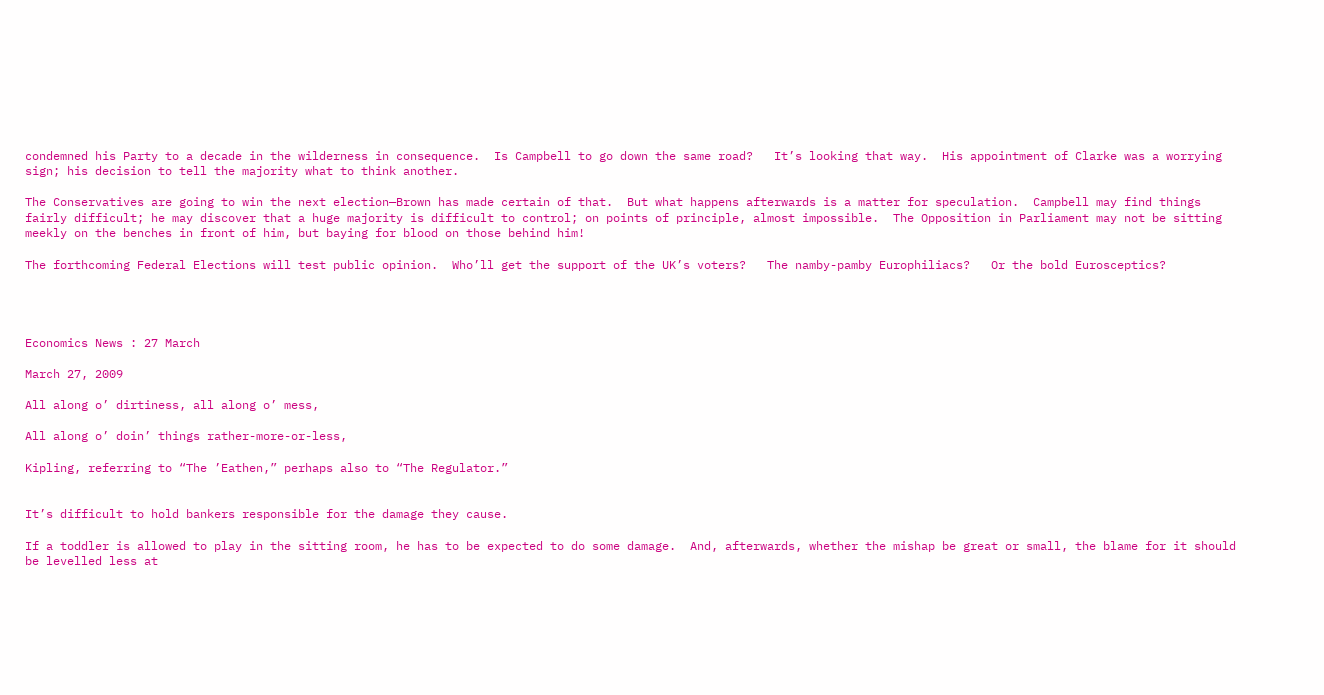condemned his Party to a decade in the wilderness in consequence.  Is Campbell to go down the same road?   It’s looking that way.  His appointment of Clarke was a worrying sign; his decision to tell the majority what to think another.

The Conservatives are going to win the next election—Brown has made certain of that.  But what happens afterwards is a matter for speculation.  Campbell may find things fairly difficult; he may discover that a huge majority is difficult to control; on points of principle, almost impossible.  The Opposition in Parliament may not be sitting meekly on the benches in front of him, but baying for blood on those behind him!

The forthcoming Federal Elections will test public opinion.  Who’ll get the support of the UK’s voters?   The namby-pamby Europhiliacs?   Or the bold Eurosceptics?




Economics News : 27 March

March 27, 2009

All along o’ dirtiness, all along o’ mess,

All along o’ doin’ things rather-more-or-less,

Kipling, referring to “The ’Eathen,” perhaps also to “The Regulator.”


It’s difficult to hold bankers responsible for the damage they cause.

If a toddler is allowed to play in the sitting room, he has to be expected to do some damage.  And, afterwards, whether the mishap be great or small, the blame for it should be levelled less at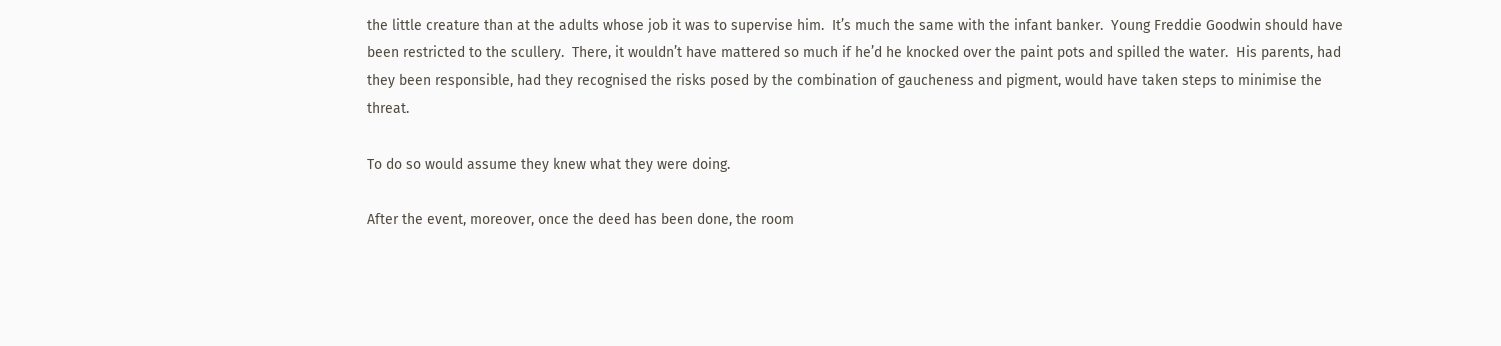the little creature than at the adults whose job it was to supervise him.  It’s much the same with the infant banker.  Young Freddie Goodwin should have been restricted to the scullery.  There, it wouldn’t have mattered so much if he’d he knocked over the paint pots and spilled the water.  His parents, had they been responsible, had they recognised the risks posed by the combination of gaucheness and pigment, would have taken steps to minimise the threat.

To do so would assume they knew what they were doing.

After the event, moreover, once the deed has been done, the room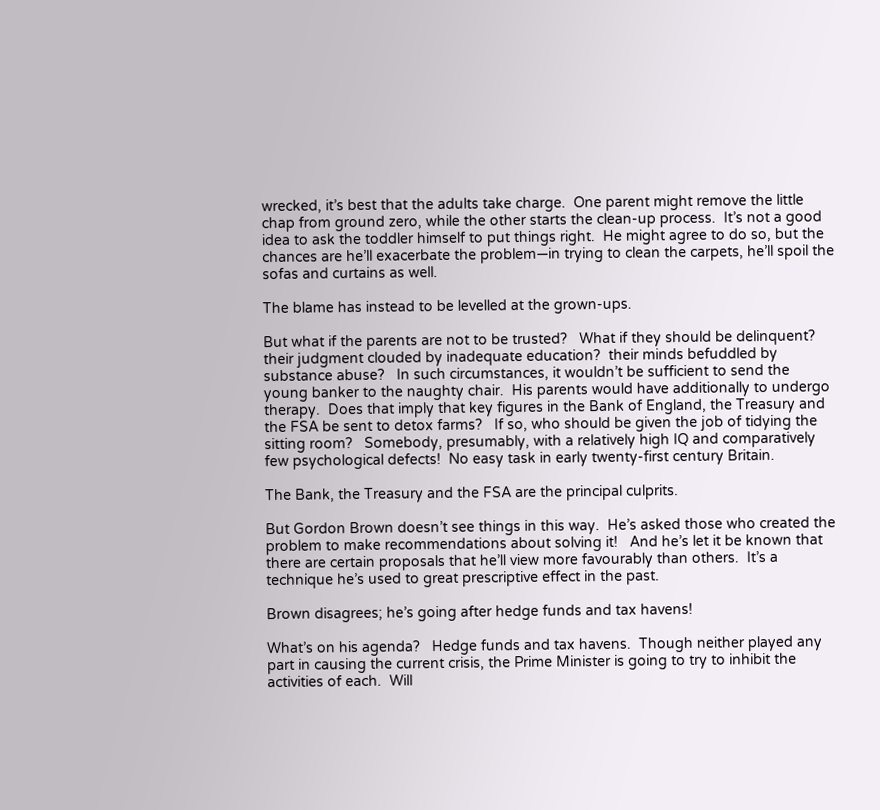wrecked, it’s best that the adults take charge.  One parent might remove the little chap from ground zero, while the other starts the clean-up process.  It’s not a good idea to ask the toddler himself to put things right.  He might agree to do so, but the chances are he’ll exacerbate the problem—in trying to clean the carpets, he’ll spoil the sofas and curtains as well.

The blame has instead to be levelled at the grown-ups.

But what if the parents are not to be trusted?   What if they should be delinquent?  their judgment clouded by inadequate education?  their minds befuddled by substance abuse?   In such circumstances, it wouldn’t be sufficient to send the young banker to the naughty chair.  His parents would have additionally to undergo therapy.  Does that imply that key figures in the Bank of England, the Treasury and the FSA be sent to detox farms?   If so, who should be given the job of tidying the sitting room?   Somebody, presumably, with a relatively high IQ and comparatively few psychological defects!  No easy task in early twenty-first century Britain.

The Bank, the Treasury and the FSA are the principal culprits.

But Gordon Brown doesn’t see things in this way.  He’s asked those who created the problem to make recommendations about solving it!   And he’s let it be known that there are certain proposals that he’ll view more favourably than others.  It’s a technique he’s used to great prescriptive effect in the past.

Brown disagrees; he’s going after hedge funds and tax havens!

What’s on his agenda?   Hedge funds and tax havens.  Though neither played any part in causing the current crisis, the Prime Minister is going to try to inhibit the activities of each.  Will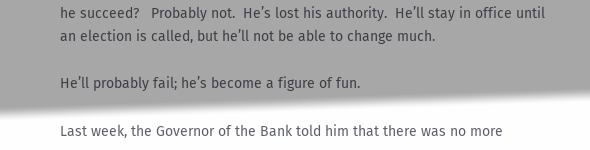he succeed?   Probably not.  He’s lost his authority.  He’ll stay in office until an election is called, but he’ll not be able to change much.

He’ll probably fail; he’s become a figure of fun.

Last week, the Governor of the Bank told him that there was no more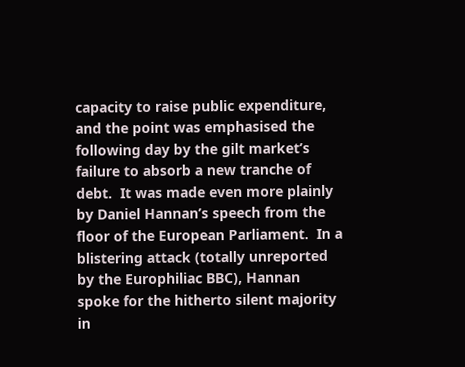capacity to raise public expenditure, and the point was emphasised the following day by the gilt market’s failure to absorb a new tranche of debt.  It was made even more plainly by Daniel Hannan’s speech from the floor of the European Parliament.  In a blistering attack (totally unreported by the Europhiliac BBC), Hannan spoke for the hitherto silent majority in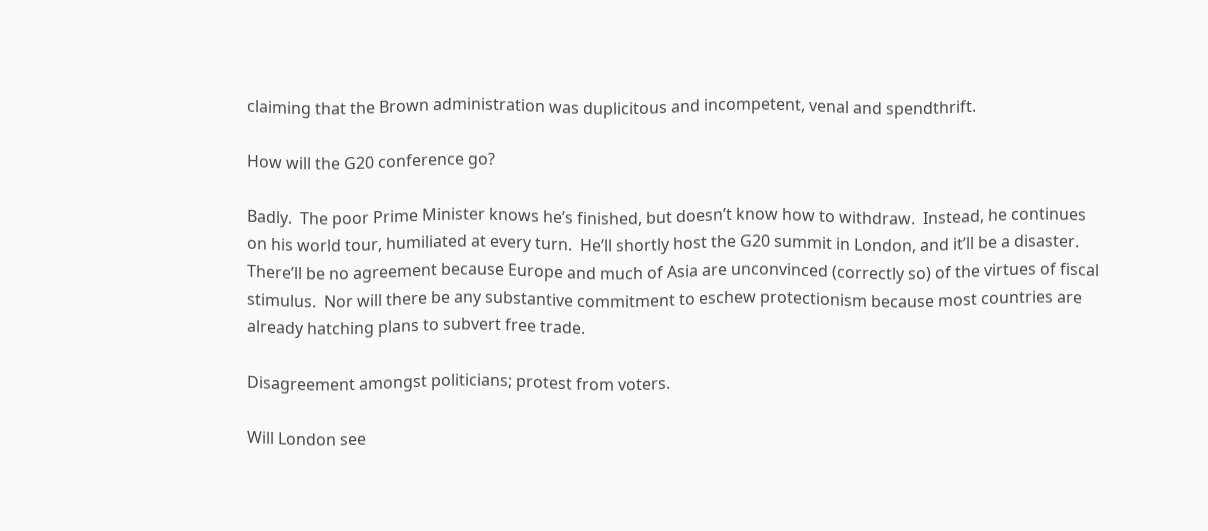claiming that the Brown administration was duplicitous and incompetent, venal and spendthrift.

How will the G20 conference go?

Badly.  The poor Prime Minister knows he’s finished, but doesn’t know how to withdraw.  Instead, he continues on his world tour, humiliated at every turn.  He’ll shortly host the G20 summit in London, and it’ll be a disaster.  There’ll be no agreement because Europe and much of Asia are unconvinced (correctly so) of the virtues of fiscal stimulus.  Nor will there be any substantive commitment to eschew protectionism because most countries are already hatching plans to subvert free trade.

Disagreement amongst politicians; protest from voters.

Will London see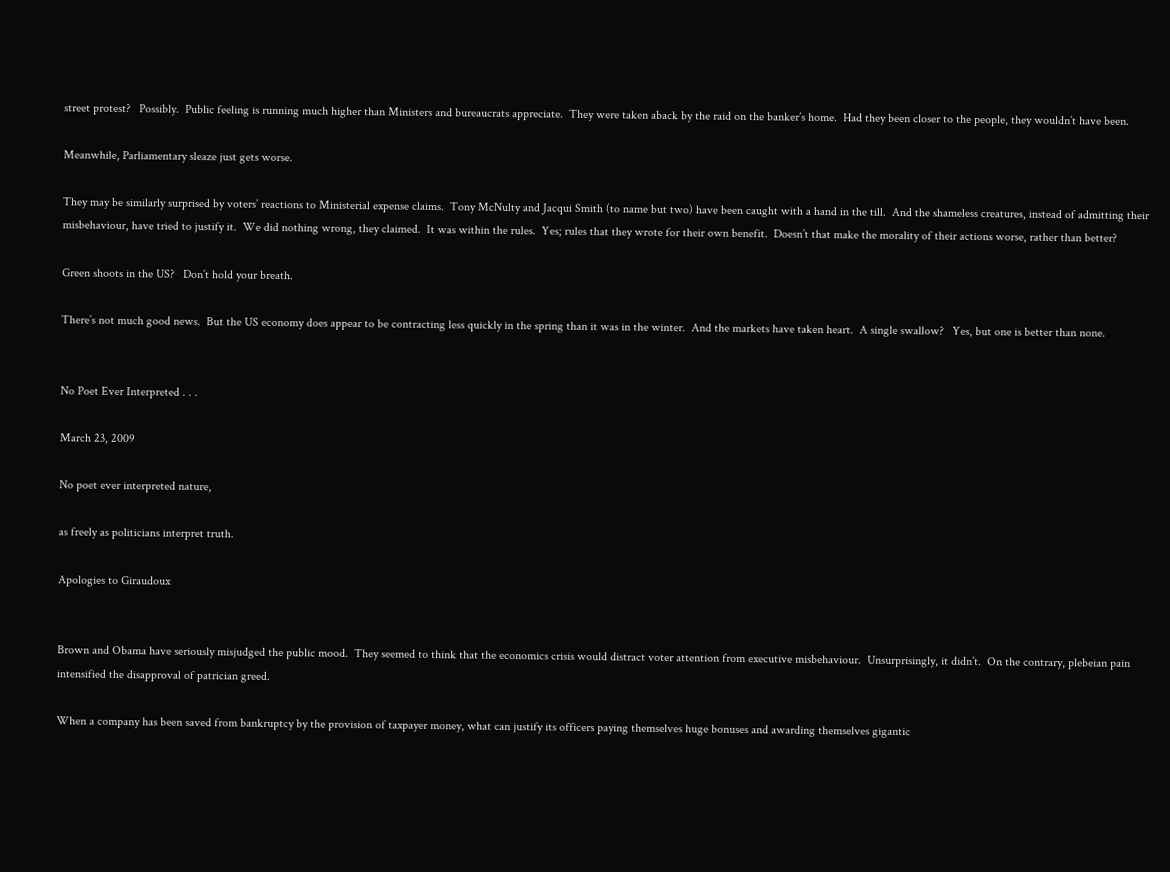street protest?   Possibly.  Public feeling is running much higher than Ministers and bureaucrats appreciate.  They were taken aback by the raid on the banker’s home.  Had they been closer to the people, they wouldn’t have been.

Meanwhile, Parliamentary sleaze just gets worse.

They may be similarly surprised by voters’ reactions to Ministerial expense claims.  Tony McNulty and Jacqui Smith (to name but two) have been caught with a hand in the till.  And the shameless creatures, instead of admitting their misbehaviour, have tried to justify it.  We did nothing wrong, they claimed.  It was within the rules.  Yes; rules that they wrote for their own benefit.  Doesn’t that make the morality of their actions worse, rather than better?

Green shoots in the US?   Don’t hold your breath.

There’s not much good news.  But the US economy does appear to be contracting less quickly in the spring than it was in the winter.  And the markets have taken heart.  A single swallow?   Yes, but one is better than none.


No Poet Ever Interpreted . . .

March 23, 2009

No poet ever interpreted nature,

as freely as politicians interpret truth.

Apologies to Giraudoux


Brown and Obama have seriously misjudged the public mood.  They seemed to think that the economics crisis would distract voter attention from executive misbehaviour.  Unsurprisingly, it didn’t.  On the contrary, plebeian pain intensified the disapproval of patrician greed.

When a company has been saved from bankruptcy by the provision of taxpayer money, what can justify its officers paying themselves huge bonuses and awarding themselves gigantic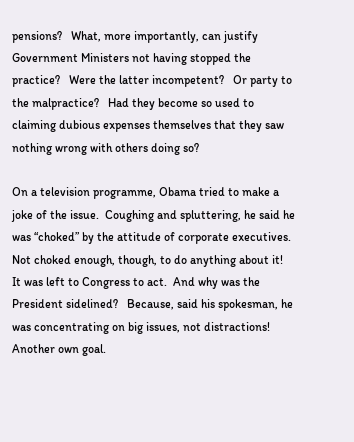pensions?   What, more importantly, can justify Government Ministers not having stopped the practice?   Were the latter incompetent?   Or party to the malpractice?   Had they become so used to claiming dubious expenses themselves that they saw nothing wrong with others doing so?

On a television programme, Obama tried to make a joke of the issue.  Coughing and spluttering, he said he was “choked” by the attitude of corporate executives.  Not choked enough, though, to do anything about it!   It was left to Congress to act.  And why was the President sidelined?   Because, said his spokesman, he was concentrating on big issues, not distractions!   Another own goal.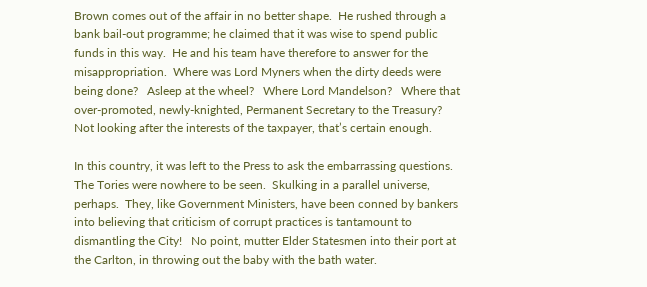Brown comes out of the affair in no better shape.  He rushed through a bank bail-out programme; he claimed that it was wise to spend public funds in this way.  He and his team have therefore to answer for the misappropriation.  Where was Lord Myners when the dirty deeds were being done?   Asleep at the wheel?   Where Lord Mandelson?   Where that over-promoted, newly-knighted, Permanent Secretary to the Treasury?   Not looking after the interests of the taxpayer, that’s certain enough.

In this country, it was left to the Press to ask the embarrassing questions.  The Tories were nowhere to be seen.  Skulking in a parallel universe, perhaps.  They, like Government Ministers, have been conned by bankers into believing that criticism of corrupt practices is tantamount to dismantling the City!   No point, mutter Elder Statesmen into their port at the Carlton, in throwing out the baby with the bath water.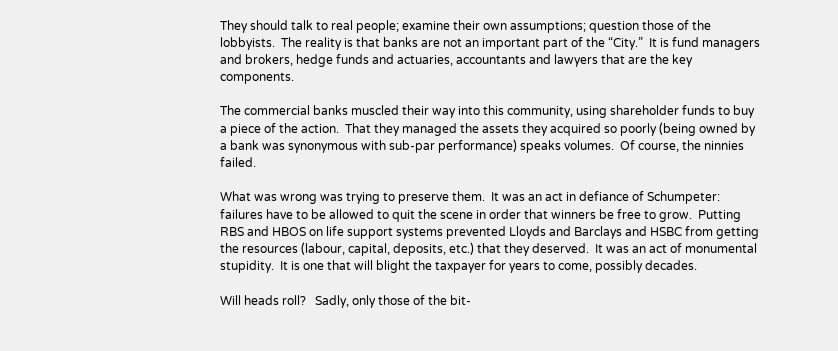They should talk to real people; examine their own assumptions; question those of the lobbyists.  The reality is that banks are not an important part of the “City.”  It is fund managers and brokers, hedge funds and actuaries, accountants and lawyers that are the key components.

The commercial banks muscled their way into this community, using shareholder funds to buy a piece of the action.  That they managed the assets they acquired so poorly (being owned by a bank was synonymous with sub-par performance) speaks volumes.  Of course, the ninnies failed.

What was wrong was trying to preserve them.  It was an act in defiance of Schumpeter:  failures have to be allowed to quit the scene in order that winners be free to grow.  Putting RBS and HBOS on life support systems prevented Lloyds and Barclays and HSBC from getting the resources (labour, capital, deposits, etc.) that they deserved.  It was an act of monumental stupidity.  It is one that will blight the taxpayer for years to come, possibly decades.

Will heads roll?   Sadly, only those of the bit-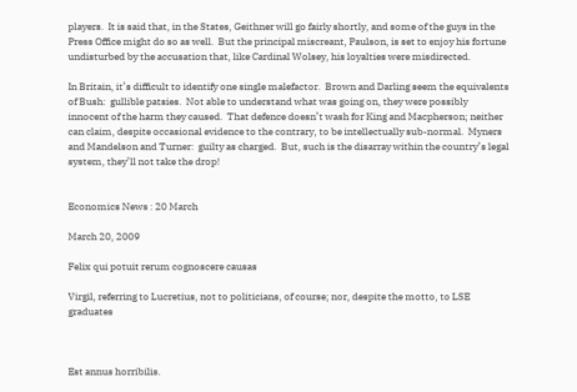players.  It is said that, in the States, Geithner will go fairly shortly, and some of the guys in the Press Office might do so as well.  But the principal miscreant, Paulson, is set to enjoy his fortune undisturbed by the accusation that, like Cardinal Wolsey, his loyalties were misdirected.

In Britain, it’s difficult to identify one single malefactor.  Brown and Darling seem the equivalents of Bush:  gullible patsies.  Not able to understand what was going on, they were possibly innocent of the harm they caused.  That defence doesn’t wash for King and Macpherson; neither can claim, despite occasional evidence to the contrary, to be intellectually sub-normal.  Myners and Mandelson and Turner:  guilty as charged.  But, such is the disarray within the country’s legal system, they’ll not take the drop!


Economics News : 20 March

March 20, 2009

Felix qui potuit rerum cognoscere causas

Virgil, referring to Lucretius, not to politicians, of course; nor, despite the motto, to LSE graduates



Est annus horribilis.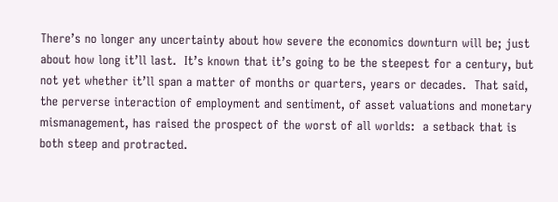There’s no longer any uncertainty about how severe the economics downturn will be; just about how long it’ll last.  It’s known that it’s going to be the steepest for a century, but not yet whether it’ll span a matter of months or quarters, years or decades.  That said, the perverse interaction of employment and sentiment, of asset valuations and monetary mismanagement, has raised the prospect of the worst of all worlds:  a setback that is both steep and protracted.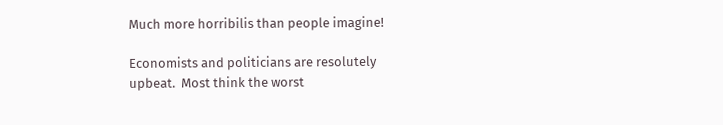Much more horribilis than people imagine!

Economists and politicians are resolutely upbeat.  Most think the worst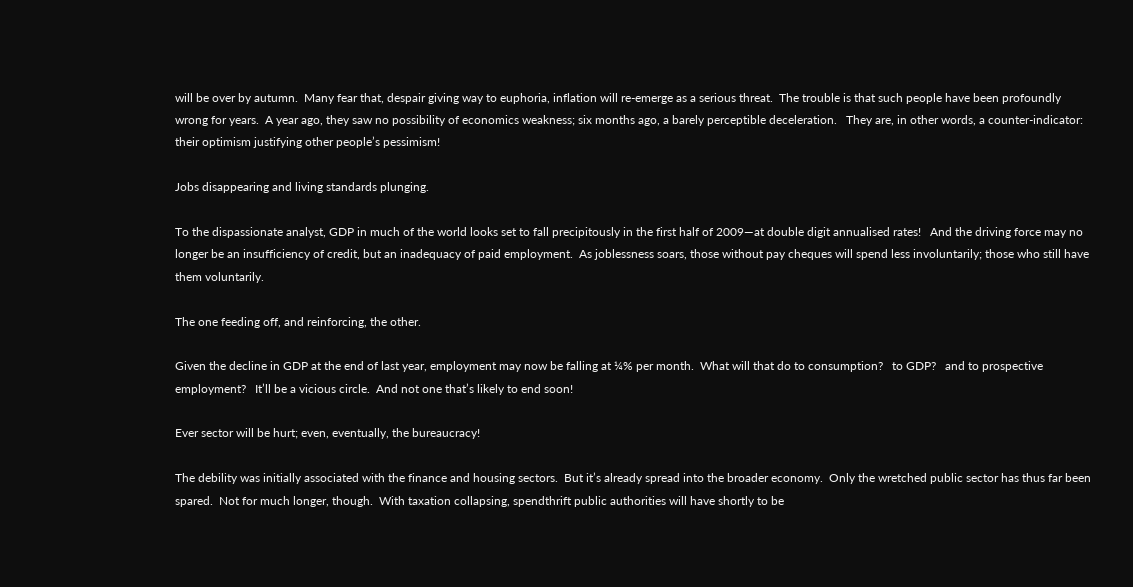will be over by autumn.  Many fear that, despair giving way to euphoria, inflation will re-emerge as a serious threat.  The trouble is that such people have been profoundly wrong for years.  A year ago, they saw no possibility of economics weakness; six months ago, a barely perceptible deceleration.   They are, in other words, a counter-indicator:  their optimism justifying other people’s pessimism!

Jobs disappearing and living standards plunging.

To the dispassionate analyst, GDP in much of the world looks set to fall precipitously in the first half of 2009—at double digit annualised rates!   And the driving force may no longer be an insufficiency of credit, but an inadequacy of paid employment.  As joblessness soars, those without pay cheques will spend less involuntarily; those who still have them voluntarily.

The one feeding off, and reinforcing, the other.

Given the decline in GDP at the end of last year, employment may now be falling at ¼% per month.  What will that do to consumption?   to GDP?   and to prospective employment?   It’ll be a vicious circle.  And not one that’s likely to end soon!

Ever sector will be hurt; even, eventually, the bureaucracy!

The debility was initially associated with the finance and housing sectors.  But it’s already spread into the broader economy.  Only the wretched public sector has thus far been spared.  Not for much longer, though.  With taxation collapsing, spendthrift public authorities will have shortly to be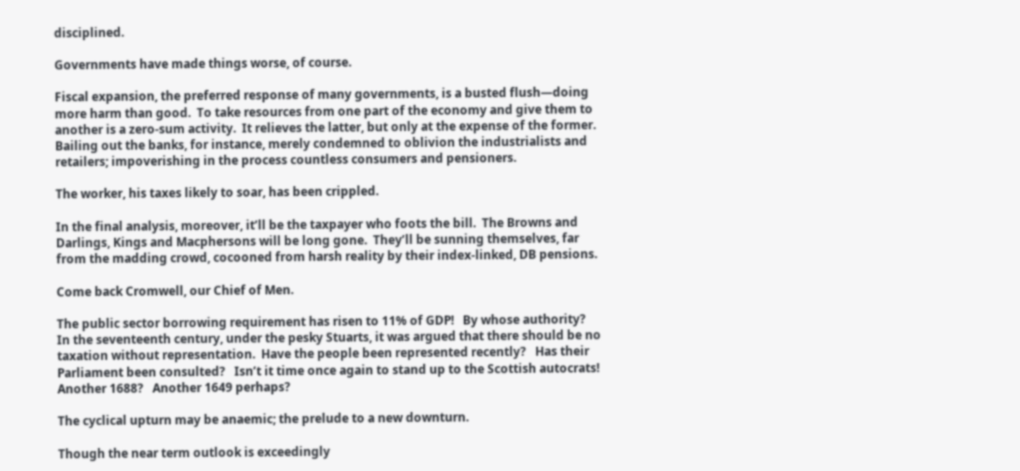disciplined.

Governments have made things worse, of course.

Fiscal expansion, the preferred response of many governments, is a busted flush—doing more harm than good.  To take resources from one part of the economy and give them to another is a zero-sum activity.  It relieves the latter, but only at the expense of the former.  Bailing out the banks, for instance, merely condemned to oblivion the industrialists and retailers; impoverishing in the process countless consumers and pensioners.

The worker, his taxes likely to soar, has been crippled.

In the final analysis, moreover, it’ll be the taxpayer who foots the bill.  The Browns and Darlings, Kings and Macphersons will be long gone.  They’ll be sunning themselves, far from the madding crowd, cocooned from harsh reality by their index-linked, DB pensions.

Come back Cromwell, our Chief of Men.

The public sector borrowing requirement has risen to 11% of GDP!   By whose authority?   In the seventeenth century, under the pesky Stuarts, it was argued that there should be no taxation without representation.  Have the people been represented recently?   Has their Parliament been consulted?   Isn’t it time once again to stand up to the Scottish autocrats!   Another 1688?   Another 1649 perhaps?

The cyclical upturn may be anaemic; the prelude to a new downturn.

Though the near term outlook is exceedingly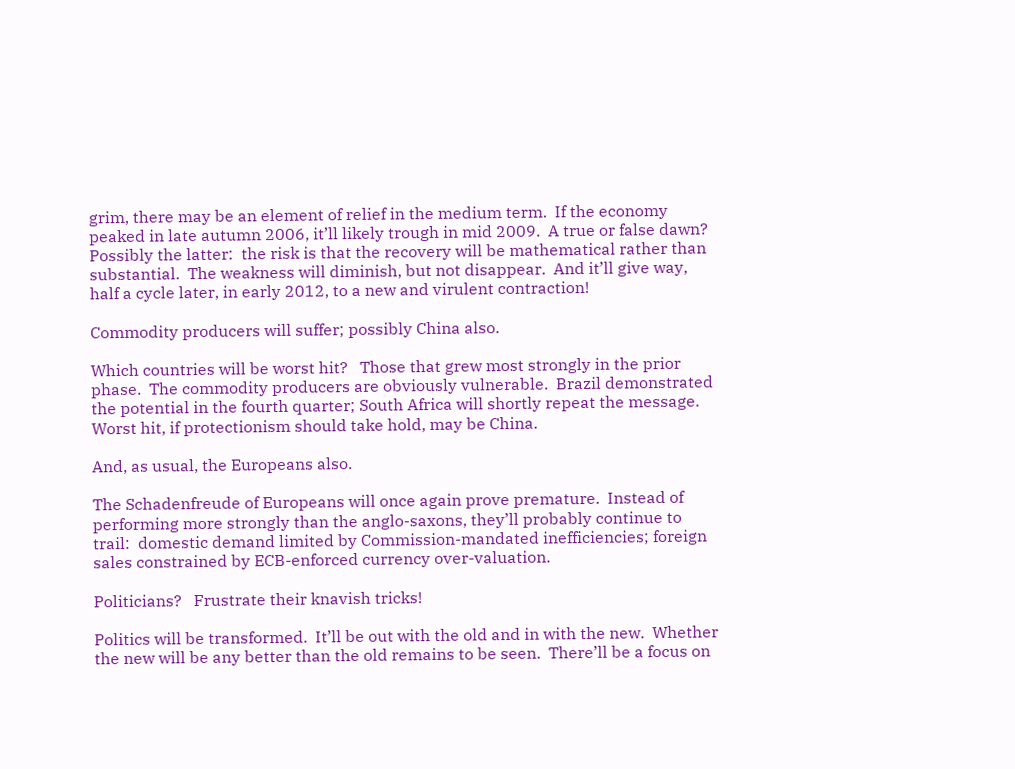grim, there may be an element of relief in the medium term.  If the economy peaked in late autumn 2006, it’ll likely trough in mid 2009.  A true or false dawn?   Possibly the latter:  the risk is that the recovery will be mathematical rather than substantial.  The weakness will diminish, but not disappear.  And it’ll give way, half a cycle later, in early 2012, to a new and virulent contraction!

Commodity producers will suffer; possibly China also.

Which countries will be worst hit?   Those that grew most strongly in the prior phase.  The commodity producers are obviously vulnerable.  Brazil demonstrated the potential in the fourth quarter; South Africa will shortly repeat the message.  Worst hit, if protectionism should take hold, may be China.

And, as usual, the Europeans also.

The Schadenfreude of Europeans will once again prove premature.  Instead of performing more strongly than the anglo-saxons, they’ll probably continue to trail:  domestic demand limited by Commission-mandated inefficiencies; foreign sales constrained by ECB-enforced currency over-valuation.

Politicians?   Frustrate their knavish tricks!

Politics will be transformed.  It’ll be out with the old and in with the new.  Whether the new will be any better than the old remains to be seen.  There’ll be a focus on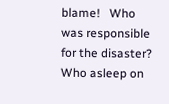blame!   Who was responsible for the disaster?   Who asleep on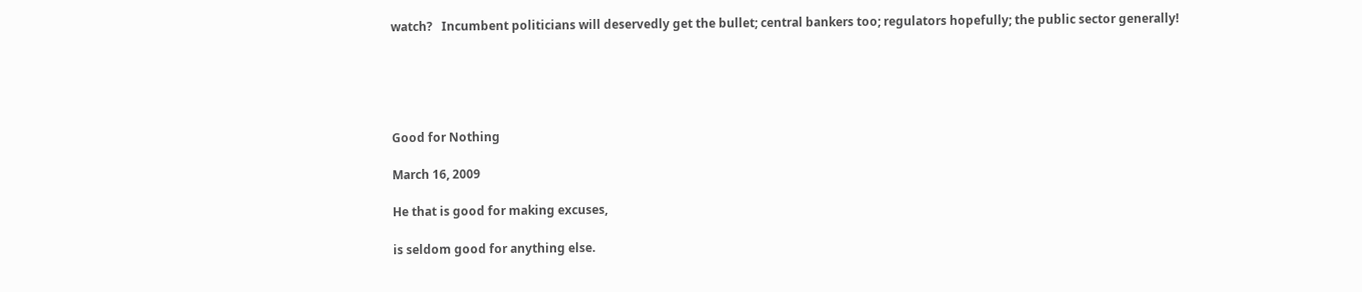watch?   Incumbent politicians will deservedly get the bullet; central bankers too; regulators hopefully; the public sector generally!





Good for Nothing

March 16, 2009

He that is good for making excuses,

is seldom good for anything else.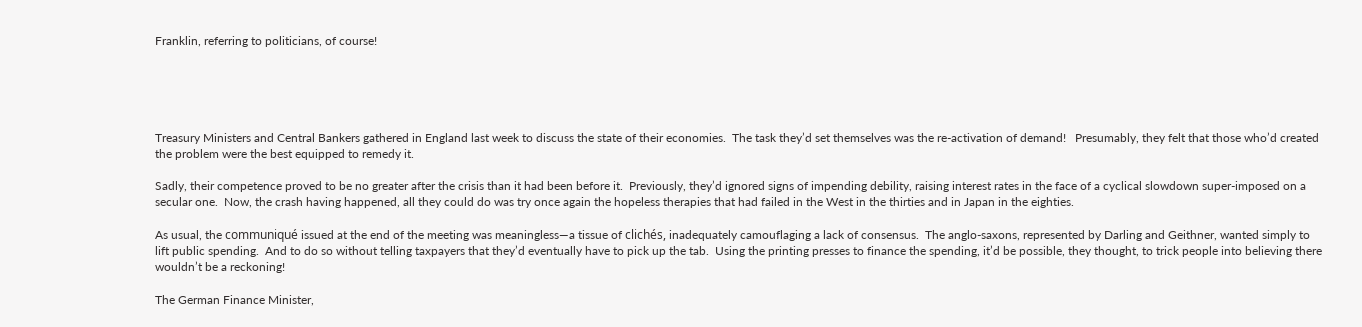Franklin, referring to politicians, of course!





Treasury Ministers and Central Bankers gathered in England last week to discuss the state of their economies.  The task they’d set themselves was the re-activation of demand!   Presumably, they felt that those who’d created the problem were the best equipped to remedy it.

Sadly, their competence proved to be no greater after the crisis than it had been before it.  Previously, they’d ignored signs of impending debility, raising interest rates in the face of a cyclical slowdown super-imposed on a secular one.  Now, the crash having happened, all they could do was try once again the hopeless therapies that had failed in the West in the thirties and in Japan in the eighties.

As usual, the communiqué issued at the end of the meeting was meaningless—a tissue of clichés, inadequately camouflaging a lack of consensus.  The anglo-saxons, represented by Darling and Geithner, wanted simply to lift public spending.  And to do so without telling taxpayers that they’d eventually have to pick up the tab.  Using the printing presses to finance the spending, it’d be possible, they thought, to trick people into believing there wouldn’t be a reckoning!

The German Finance Minister,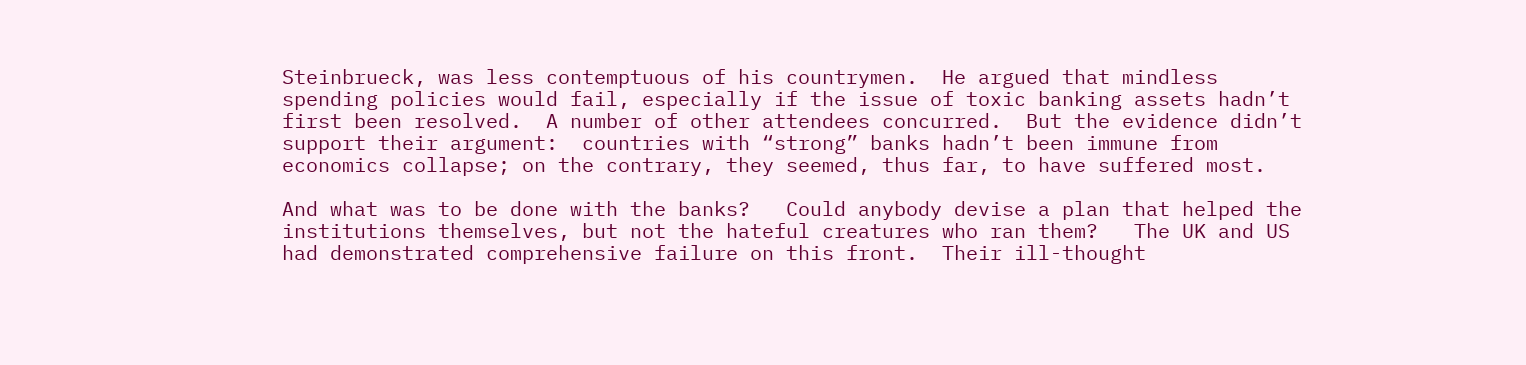Steinbrueck, was less contemptuous of his countrymen.  He argued that mindless spending policies would fail, especially if the issue of toxic banking assets hadn’t first been resolved.  A number of other attendees concurred.  But the evidence didn’t support their argument:  countries with “strong” banks hadn’t been immune from economics collapse; on the contrary, they seemed, thus far, to have suffered most.

And what was to be done with the banks?   Could anybody devise a plan that helped the institutions themselves, but not the hateful creatures who ran them?   The UK and US had demonstrated comprehensive failure on this front.  Their ill-thought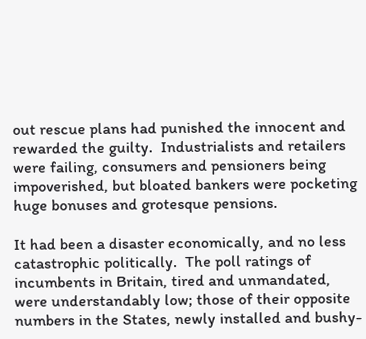out rescue plans had punished the innocent and rewarded the guilty.  Industrialists and retailers were failing, consumers and pensioners being impoverished, but bloated bankers were pocketing huge bonuses and grotesque pensions.

It had been a disaster economically, and no less catastrophic politically.  The poll ratings of incumbents in Britain, tired and unmandated, were understandably low; those of their opposite numbers in the States, newly installed and bushy-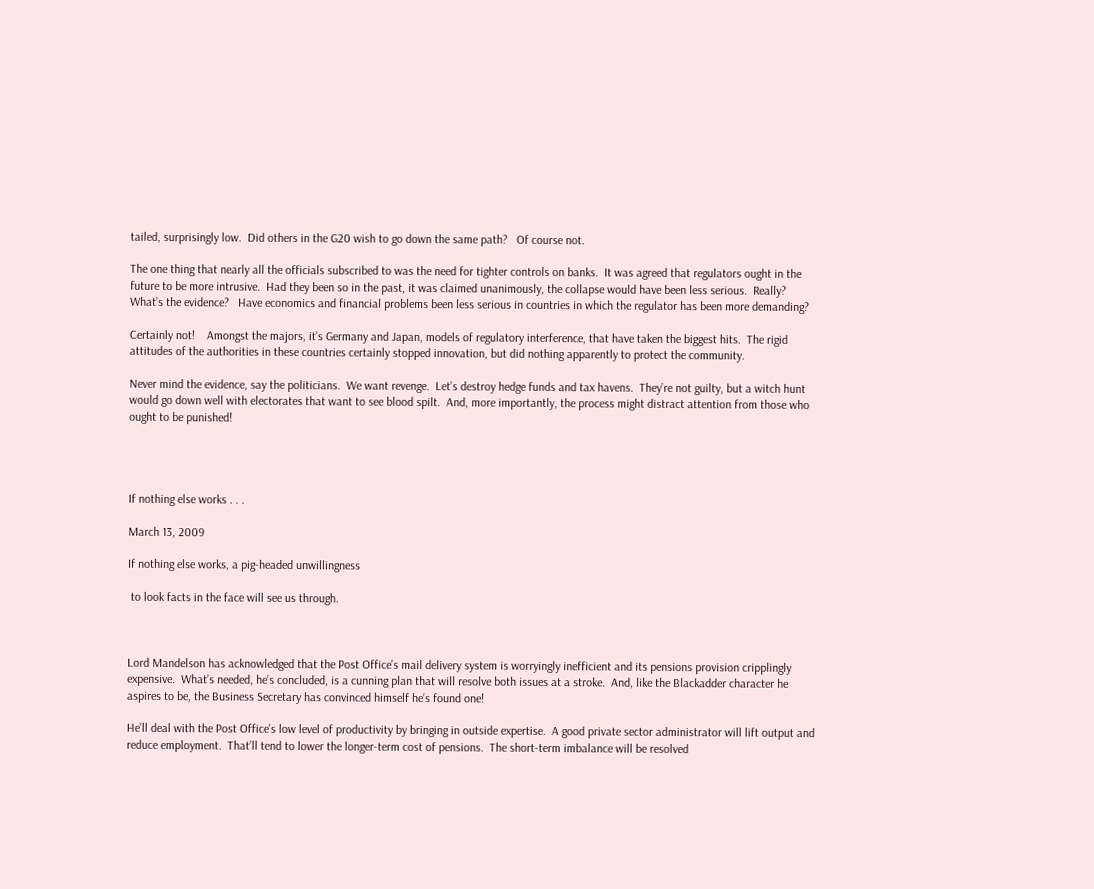tailed, surprisingly low.  Did others in the G20 wish to go down the same path?   Of course not.

The one thing that nearly all the officials subscribed to was the need for tighter controls on banks.  It was agreed that regulators ought in the future to be more intrusive.  Had they been so in the past, it was claimed unanimously, the collapse would have been less serious.  Really?   What’s the evidence?   Have economics and financial problems been less serious in countries in which the regulator has been more demanding?

Certainly not!    Amongst the majors, it’s Germany and Japan, models of regulatory interference, that have taken the biggest hits.  The rigid attitudes of the authorities in these countries certainly stopped innovation, but did nothing apparently to protect the community.

Never mind the evidence, say the politicians.  We want revenge.  Let’s destroy hedge funds and tax havens.  They’re not guilty, but a witch hunt would go down well with electorates that want to see blood spilt.  And, more importantly, the process might distract attention from those who ought to be punished!




If nothing else works . . .

March 13, 2009

If nothing else works, a pig-headed unwillingness

 to look facts in the face will see us through.



Lord Mandelson has acknowledged that the Post Office’s mail delivery system is worryingly inefficient and its pensions provision cripplingly expensive.  What’s needed, he’s concluded, is a cunning plan that will resolve both issues at a stroke.  And, like the Blackadder character he aspires to be, the Business Secretary has convinced himself he’s found one!

He’ll deal with the Post Office’s low level of productivity by bringing in outside expertise.  A good private sector administrator will lift output and reduce employment.  That’ll tend to lower the longer-term cost of pensions.  The short-term imbalance will be resolved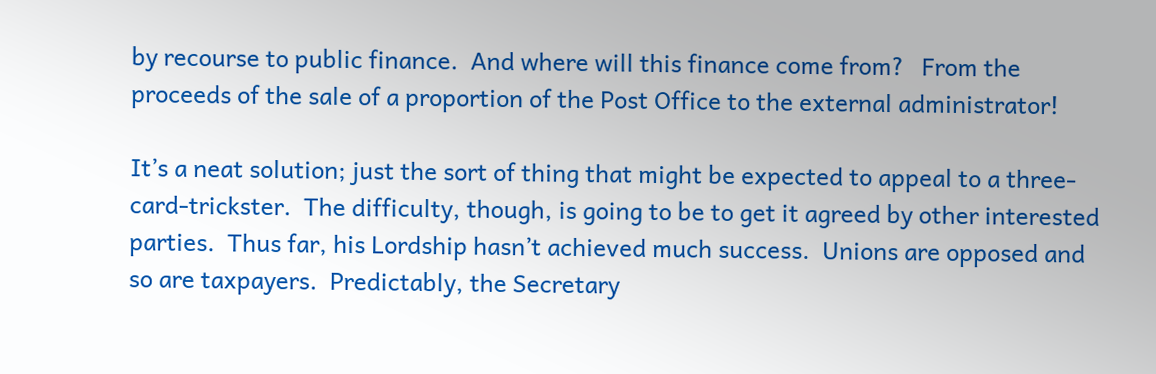by recourse to public finance.  And where will this finance come from?   From the proceeds of the sale of a proportion of the Post Office to the external administrator!

It’s a neat solution; just the sort of thing that might be expected to appeal to a three-card-trickster.  The difficulty, though, is going to be to get it agreed by other interested parties.  Thus far, his Lordship hasn’t achieved much success.  Unions are opposed and so are taxpayers.  Predictably, the Secretary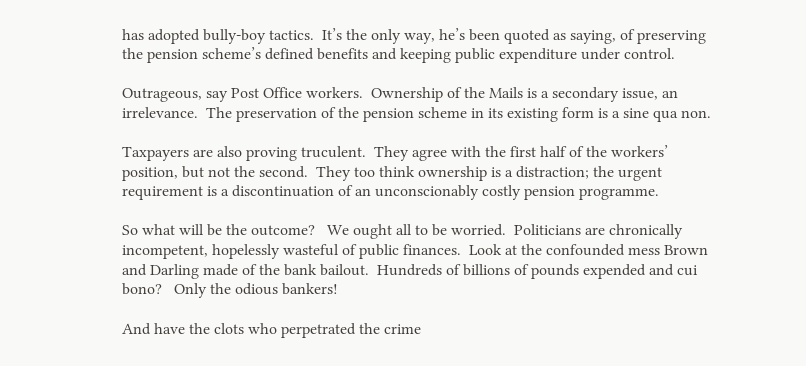has adopted bully-boy tactics.  It’s the only way, he’s been quoted as saying, of preserving the pension scheme’s defined benefits and keeping public expenditure under control.

Outrageous, say Post Office workers.  Ownership of the Mails is a secondary issue, an irrelevance.  The preservation of the pension scheme in its existing form is a sine qua non.

Taxpayers are also proving truculent.  They agree with the first half of the workers’ position, but not the second.  They too think ownership is a distraction; the urgent requirement is a discontinuation of an unconscionably costly pension programme.

So what will be the outcome?   We ought all to be worried.  Politicians are chronically incompetent, hopelessly wasteful of public finances.  Look at the confounded mess Brown and Darling made of the bank bailout.  Hundreds of billions of pounds expended and cui bono?   Only the odious bankers!

And have the clots who perpetrated the crime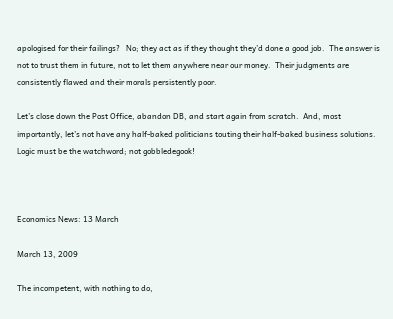apologised for their failings?   No; they act as if they thought they’d done a good job.  The answer is not to trust them in future, not to let them anywhere near our money.  Their judgments are consistently flawed and their morals persistently poor.

Let’s close down the Post Office, abandon DB, and start again from scratch.  And, most importantly, let’s not have any half-baked politicians touting their half-baked business solutions.  Logic must be the watchword; not gobbledegook!



Economics News: 13 March

March 13, 2009

The incompetent, with nothing to do,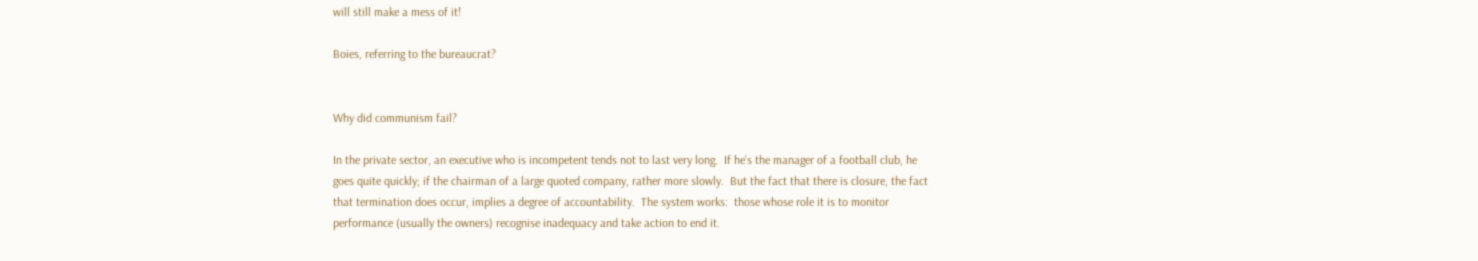will still make a mess of it!

Boies, referring to the bureaucrat?


Why did communism fail?

In the private sector, an executive who is incompetent tends not to last very long.  If he’s the manager of a football club, he goes quite quickly; if the chairman of a large quoted company, rather more slowly.  But the fact that there is closure, the fact that termination does occur, implies a degree of accountability.  The system works:  those whose role it is to monitor performance (usually the owners) recognise inadequacy and take action to end it.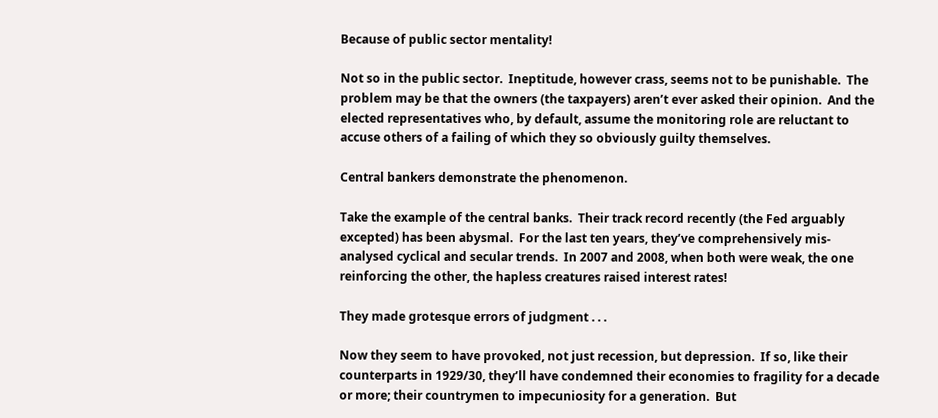Because of public sector mentality!

Not so in the public sector.  Ineptitude, however crass, seems not to be punishable.  The problem may be that the owners (the taxpayers) aren’t ever asked their opinion.  And the elected representatives who, by default, assume the monitoring role are reluctant to accuse others of a failing of which they so obviously guilty themselves.

Central bankers demonstrate the phenomenon.

Take the example of the central banks.  Their track record recently (the Fed arguably excepted) has been abysmal.  For the last ten years, they’ve comprehensively mis-analysed cyclical and secular trends.  In 2007 and 2008, when both were weak, the one reinforcing the other, the hapless creatures raised interest rates!

They made grotesque errors of judgment . . .

Now they seem to have provoked, not just recession, but depression.  If so, like their counterparts in 1929/30, they’ll have condemned their economies to fragility for a decade or more; their countrymen to impecuniosity for a generation.  But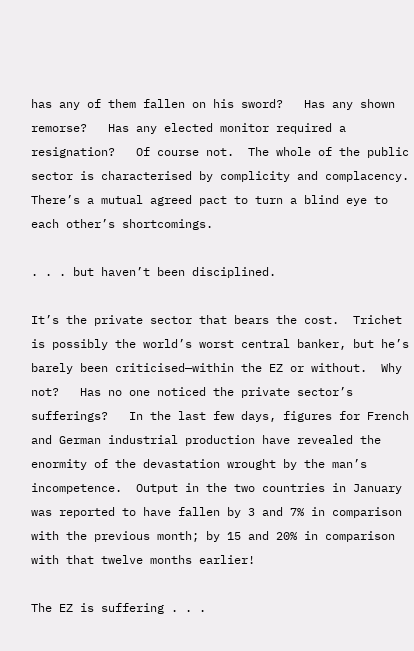has any of them fallen on his sword?   Has any shown remorse?   Has any elected monitor required a resignation?   Of course not.  The whole of the public sector is characterised by complicity and complacency.  There’s a mutual agreed pact to turn a blind eye to each other’s shortcomings.

. . . but haven’t been disciplined.

It’s the private sector that bears the cost.  Trichet is possibly the world’s worst central banker, but he’s barely been criticised—within the EZ or without.  Why not?   Has no one noticed the private sector’s sufferings?   In the last few days, figures for French and German industrial production have revealed the enormity of the devastation wrought by the man’s incompetence.  Output in the two countries in January was reported to have fallen by 3 and 7% in comparison with the previous month; by 15 and 20% in comparison with that twelve months earlier!

The EZ is suffering . . .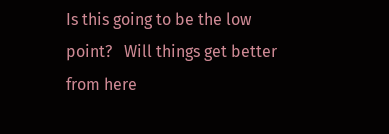Is this going to be the low point?   Will things get better from here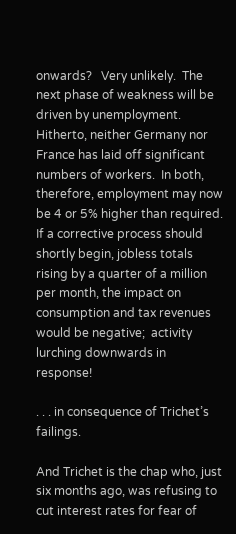onwards?   Very unlikely.  The next phase of weakness will be driven by unemployment.  Hitherto, neither Germany nor France has laid off significant numbers of workers.  In both, therefore, employment may now be 4 or 5% higher than required.  If a corrective process should shortly begin, jobless totals rising by a quarter of a million per month, the impact on consumption and tax revenues would be negative;  activity lurching downwards in response!

. . . in consequence of Trichet’s failings.

And Trichet is the chap who, just six months ago, was refusing to cut interest rates for fear of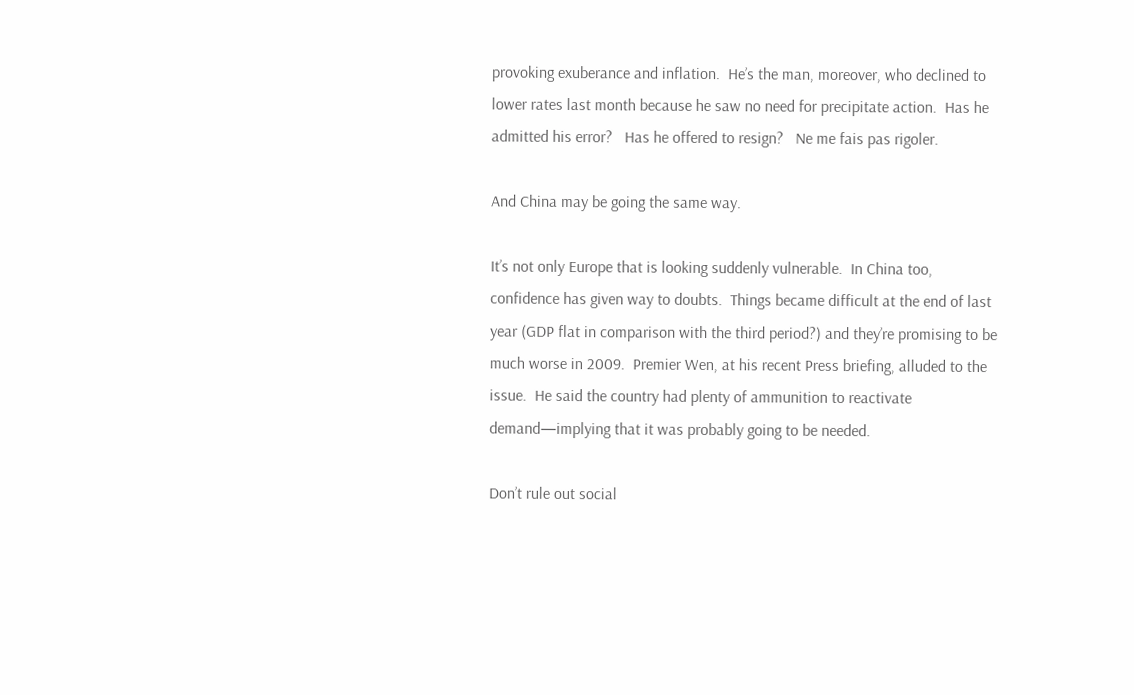provoking exuberance and inflation.  He’s the man, moreover, who declined to lower rates last month because he saw no need for precipitate action.  Has he admitted his error?   Has he offered to resign?   Ne me fais pas rigoler.

And China may be going the same way.

It’s not only Europe that is looking suddenly vulnerable.  In China too, confidence has given way to doubts.  Things became difficult at the end of last year (GDP flat in comparison with the third period?) and they’re promising to be much worse in 2009.  Premier Wen, at his recent Press briefing, alluded to the issue.  He said the country had plenty of ammunition to reactivate demand—implying that it was probably going to be needed.

Don’t rule out social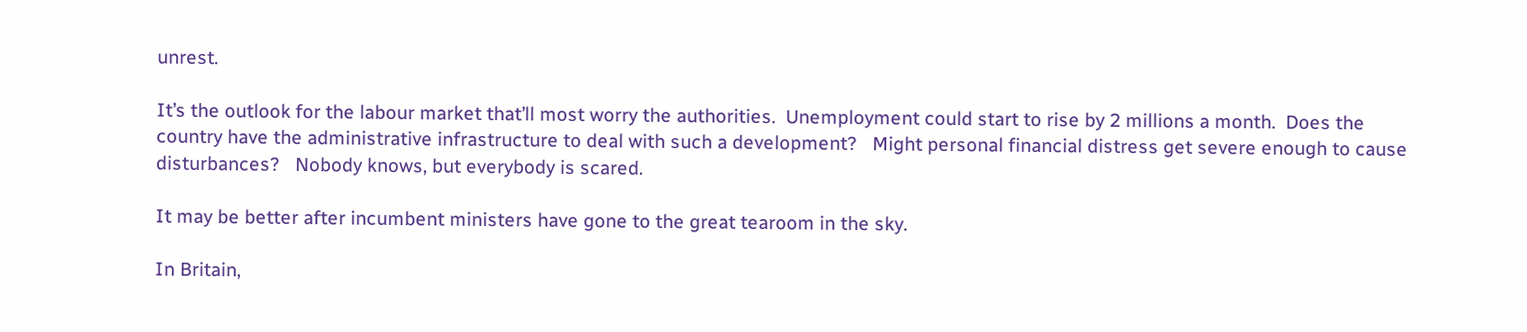unrest.

It’s the outlook for the labour market that’ll most worry the authorities.  Unemployment could start to rise by 2 millions a month.  Does the country have the administrative infrastructure to deal with such a development?   Might personal financial distress get severe enough to cause disturbances?   Nobody knows, but everybody is scared.

It may be better after incumbent ministers have gone to the great tearoom in the sky.

In Britain,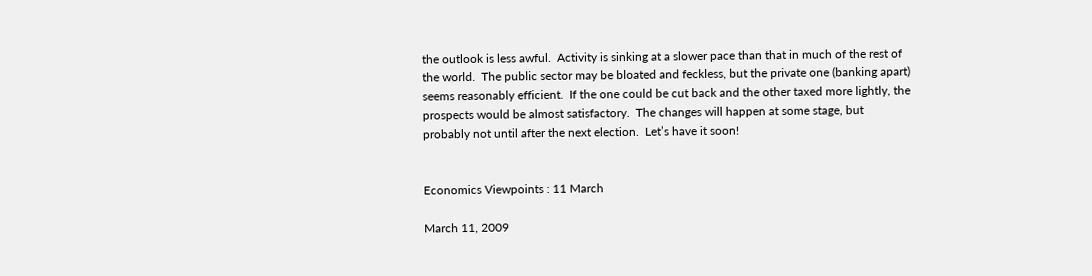the outlook is less awful.  Activity is sinking at a slower pace than that in much of the rest of the world.  The public sector may be bloated and feckless, but the private one (banking apart) seems reasonably efficient.  If the one could be cut back and the other taxed more lightly, the prospects would be almost satisfactory.  The changes will happen at some stage, but probably not until after the next election.  Let’s have it soon!


Economics Viewpoints : 11 March

March 11, 2009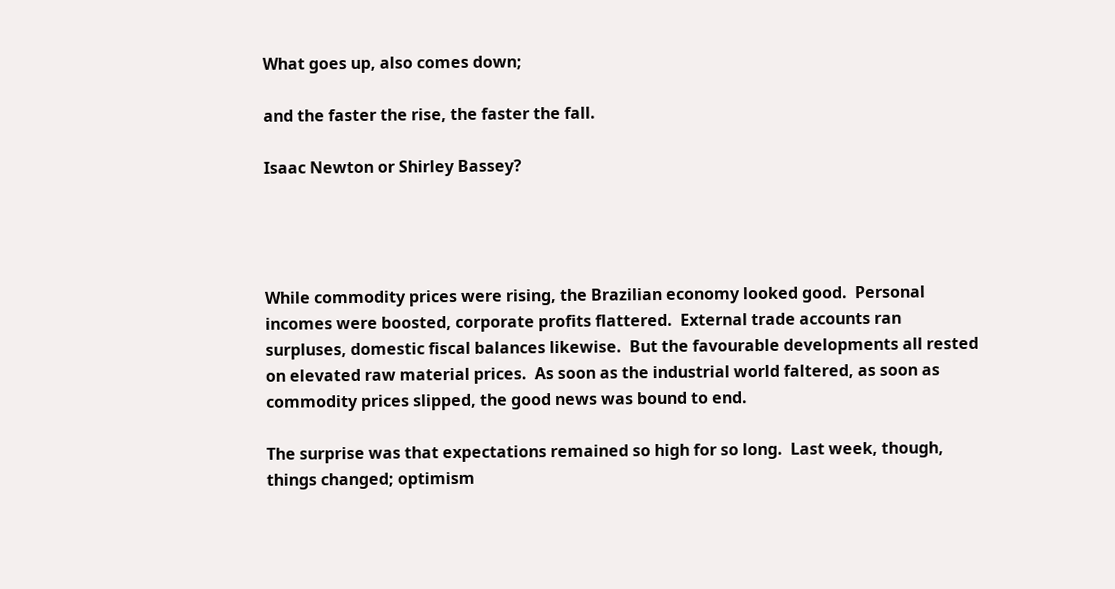What goes up, also comes down;

and the faster the rise, the faster the fall.

Isaac Newton or Shirley Bassey?




While commodity prices were rising, the Brazilian economy looked good.  Personal incomes were boosted, corporate profits flattered.  External trade accounts ran surpluses, domestic fiscal balances likewise.  But the favourable developments all rested on elevated raw material prices.  As soon as the industrial world faltered, as soon as commodity prices slipped, the good news was bound to end.

The surprise was that expectations remained so high for so long.  Last week, though, things changed; optimism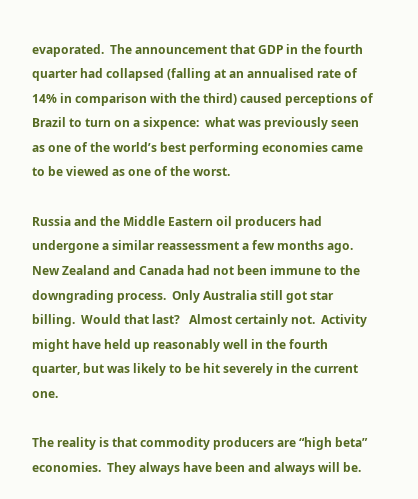evaporated.  The announcement that GDP in the fourth quarter had collapsed (falling at an annualised rate of 14% in comparison with the third) caused perceptions of Brazil to turn on a sixpence:  what was previously seen as one of the world’s best performing economies came to be viewed as one of the worst.

Russia and the Middle Eastern oil producers had undergone a similar reassessment a few months ago.  New Zealand and Canada had not been immune to the downgrading process.  Only Australia still got star billing.  Would that last?   Almost certainly not.  Activity might have held up reasonably well in the fourth quarter, but was likely to be hit severely in the current one.

The reality is that commodity producers are “high beta” economies.  They always have been and always will be.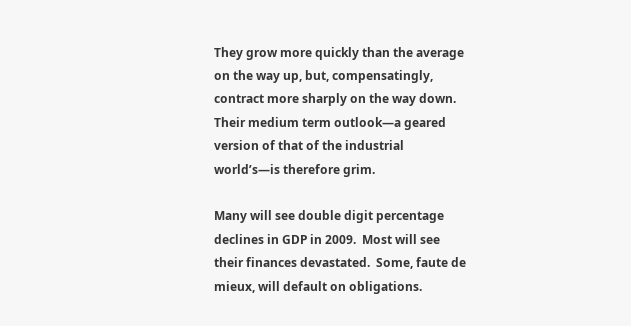They grow more quickly than the average on the way up, but, compensatingly, contract more sharply on the way down.  Their medium term outlook—a geared version of that of the industrial world’s—is therefore grim.

Many will see double digit percentage declines in GDP in 2009.  Most will see their finances devastated.  Some, faute de mieux, will default on obligations.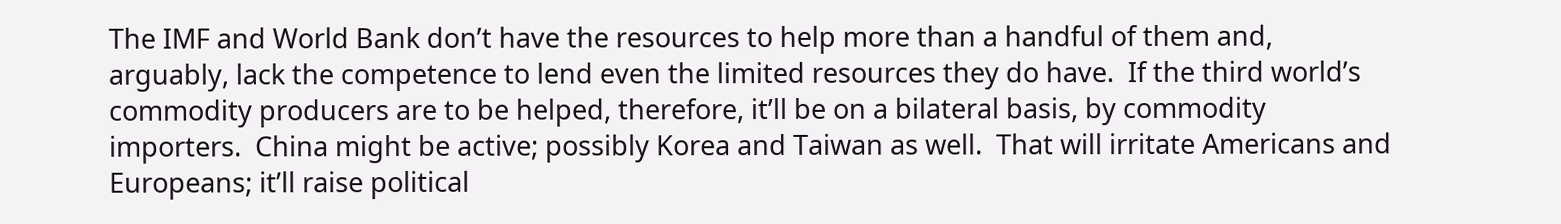The IMF and World Bank don’t have the resources to help more than a handful of them and, arguably, lack the competence to lend even the limited resources they do have.  If the third world’s commodity producers are to be helped, therefore, it’ll be on a bilateral basis, by commodity importers.  China might be active; possibly Korea and Taiwan as well.  That will irritate Americans and Europeans; it’ll raise political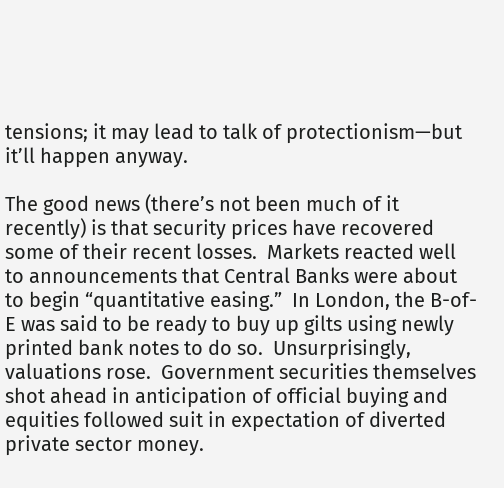tensions; it may lead to talk of protectionism—but it’ll happen anyway.

The good news (there’s not been much of it recently) is that security prices have recovered some of their recent losses.  Markets reacted well to announcements that Central Banks were about to begin “quantitative easing.”  In London, the B-of-E was said to be ready to buy up gilts using newly printed bank notes to do so.  Unsurprisingly, valuations rose.  Government securities themselves shot ahead in anticipation of official buying and equities followed suit in expectation of diverted private sector money.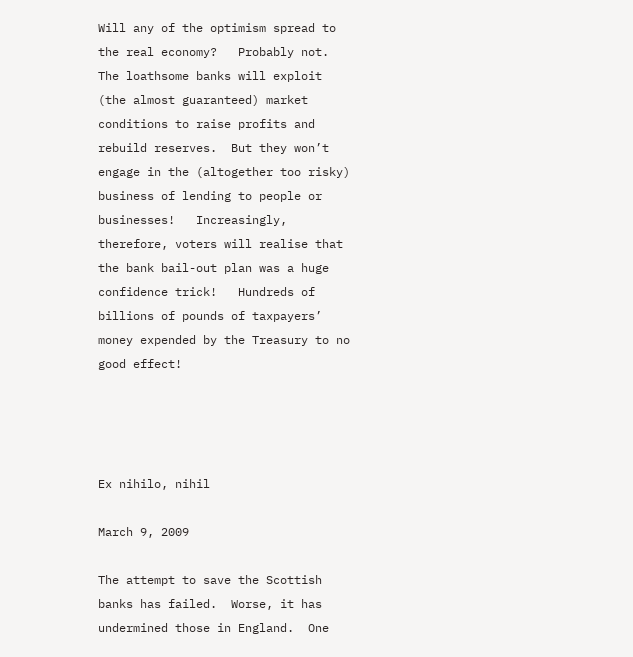Will any of the optimism spread to the real economy?   Probably not.  The loathsome banks will exploit (the almost guaranteed) market conditions to raise profits and rebuild reserves.  But they won’t engage in the (altogether too risky) business of lending to people or businesses!   Increasingly, therefore, voters will realise that the bank bail-out plan was a huge confidence trick!   Hundreds of billions of pounds of taxpayers’ money expended by the Treasury to no good effect!




Ex nihilo, nihil

March 9, 2009

The attempt to save the Scottish banks has failed.  Worse, it has undermined those in England.  One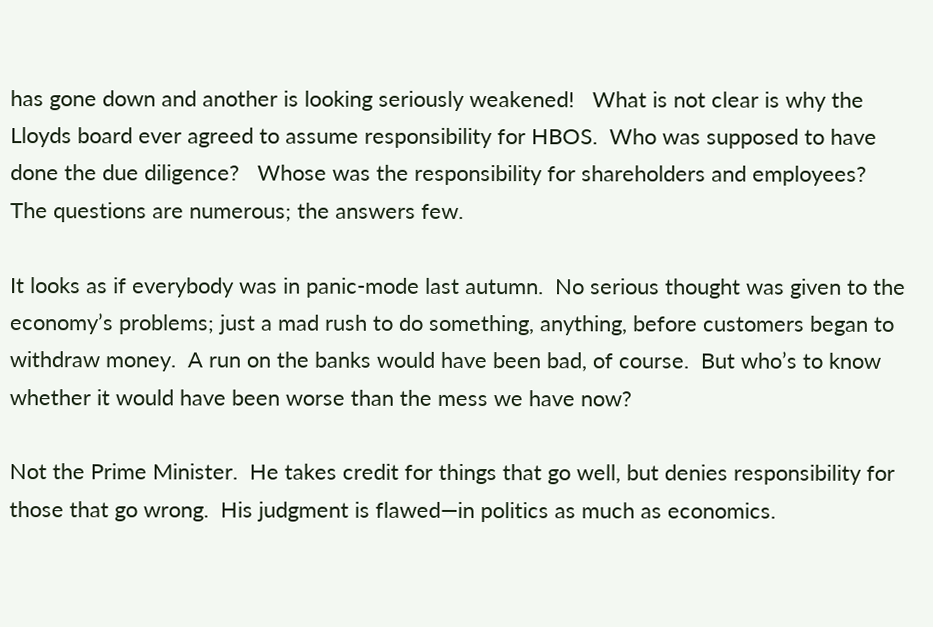has gone down and another is looking seriously weakened!   What is not clear is why the Lloyds board ever agreed to assume responsibility for HBOS.  Who was supposed to have done the due diligence?   Whose was the responsibility for shareholders and employees?   The questions are numerous; the answers few.

It looks as if everybody was in panic-mode last autumn.  No serious thought was given to the economy’s problems; just a mad rush to do something, anything, before customers began to withdraw money.  A run on the banks would have been bad, of course.  But who’s to know whether it would have been worse than the mess we have now?

Not the Prime Minister.  He takes credit for things that go well, but denies responsibility for those that go wrong.  His judgment is flawed—in politics as much as economics.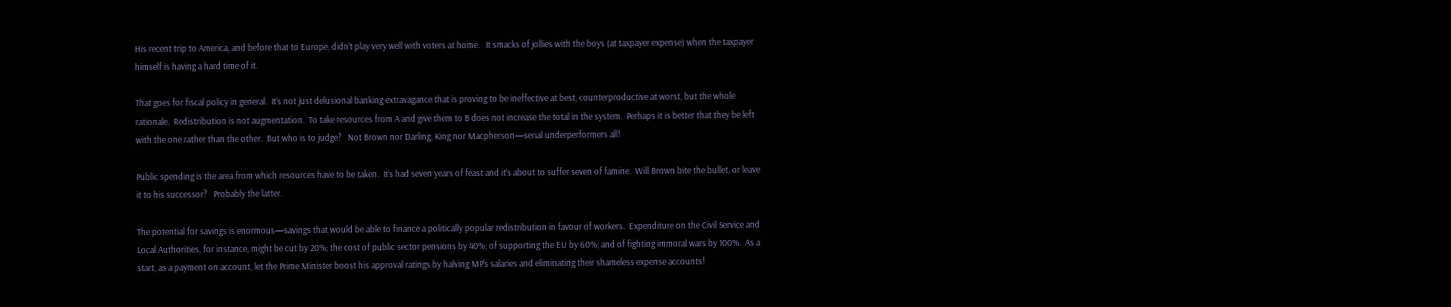His recent trip to America, and before that to Europe, didn’t play very well with voters at home.   It smacks of jollies with the boys (at taxpayer expense) when the taxpayer himself is having a hard time of it.

That goes for fiscal policy in general.  It’s not just delusional banking extravagance that is proving to be ineffective at best, counterproductive at worst, but the whole rationale.  Redistribution is not augmentation.  To take resources from A and give them to B does not increase the total in the system.  Perhaps it is better that they be left with the one rather than the other.  But who is to judge?   Not Brown nor Darling, King nor Macpherson—serial underperformers all!

Public spending is the area from which resources have to be taken.  It’s had seven years of feast and it’s about to suffer seven of famine.  Will Brown bite the bullet, or leave it to his successor?   Probably the latter.

The potential for savings is enormous—savings that would be able to finance a politically popular redistribution in favour of workers.  Expenditure on the Civil Service and Local Authorities, for instance, might be cut by 20%; the cost of public sector pensions by 40%; of supporting the EU by 60%; and of fighting immoral wars by 100%.  As a start, as a payment on account, let the Prime Minister boost his approval ratings by halving MP’s salaries and eliminating their shameless expense accounts!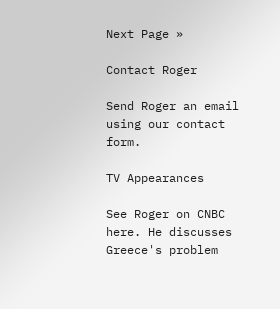Next Page »

Contact Roger

Send Roger an email using our contact form.

TV Appearances

See Roger on CNBC here. He discusses Greece's problem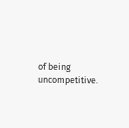of being uncompetitive.